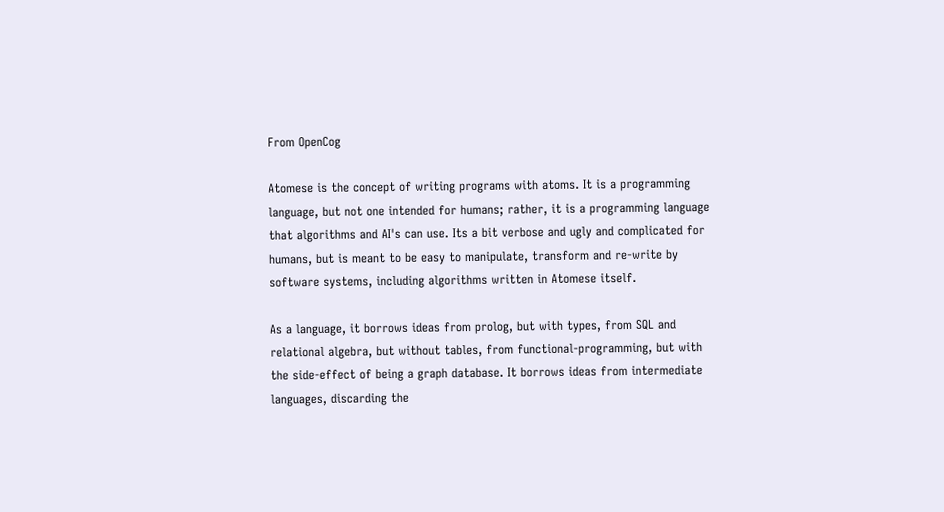From OpenCog

Atomese is the concept of writing programs with atoms. It is a programming language, but not one intended for humans; rather, it is a programming language that algorithms and AI's can use. Its a bit verbose and ugly and complicated for humans, but is meant to be easy to manipulate, transform and re-write by software systems, including algorithms written in Atomese itself.

As a language, it borrows ideas from prolog, but with types, from SQL and relational algebra, but without tables, from functional-programming, but with the side-effect of being a graph database. It borrows ideas from intermediate languages, discarding the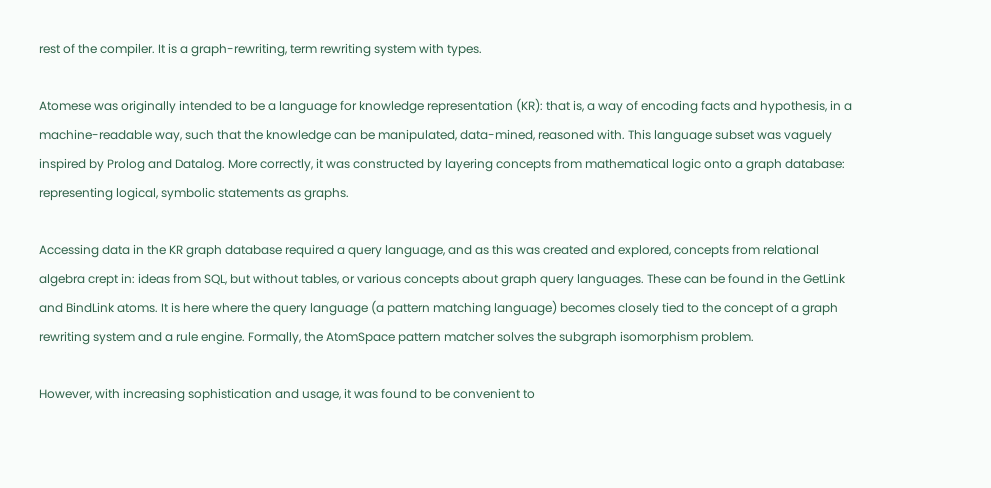rest of the compiler. It is a graph-rewriting, term rewriting system with types.

Atomese was originally intended to be a language for knowledge representation (KR): that is, a way of encoding facts and hypothesis, in a machine-readable way, such that the knowledge can be manipulated, data-mined, reasoned with. This language subset was vaguely inspired by Prolog and Datalog. More correctly, it was constructed by layering concepts from mathematical logic onto a graph database: representing logical, symbolic statements as graphs.

Accessing data in the KR graph database required a query language, and as this was created and explored, concepts from relational algebra crept in: ideas from SQL, but without tables, or various concepts about graph query languages. These can be found in the GetLink and BindLink atoms. It is here where the query language (a pattern matching language) becomes closely tied to the concept of a graph rewriting system and a rule engine. Formally, the AtomSpace pattern matcher solves the subgraph isomorphism problem.

However, with increasing sophistication and usage, it was found to be convenient to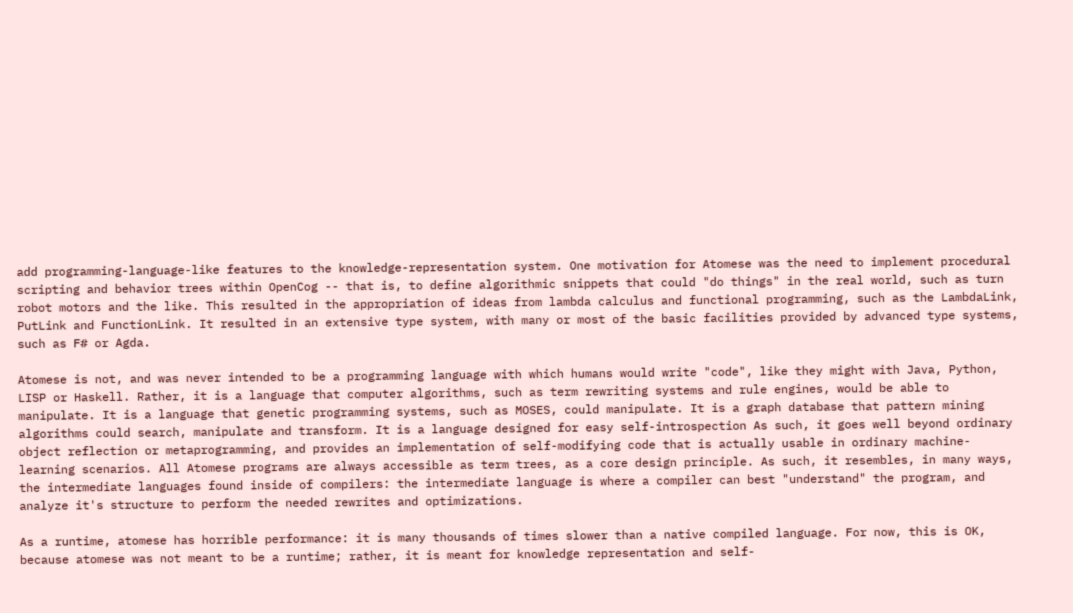add programming-language-like features to the knowledge-representation system. One motivation for Atomese was the need to implement procedural scripting and behavior trees within OpenCog -- that is, to define algorithmic snippets that could "do things" in the real world, such as turn robot motors and the like. This resulted in the appropriation of ideas from lambda calculus and functional programming, such as the LambdaLink, PutLink and FunctionLink. It resulted in an extensive type system, with many or most of the basic facilities provided by advanced type systems, such as F# or Agda.

Atomese is not, and was never intended to be a programming language with which humans would write "code", like they might with Java, Python, LISP or Haskell. Rather, it is a language that computer algorithms, such as term rewriting systems and rule engines, would be able to manipulate. It is a language that genetic programming systems, such as MOSES, could manipulate. It is a graph database that pattern mining algorithms could search, manipulate and transform. It is a language designed for easy self-introspection As such, it goes well beyond ordinary object reflection or metaprogramming, and provides an implementation of self-modifying code that is actually usable in ordinary machine-learning scenarios. All Atomese programs are always accessible as term trees, as a core design principle. As such, it resembles, in many ways, the intermediate languages found inside of compilers: the intermediate language is where a compiler can best "understand" the program, and analyze it's structure to perform the needed rewrites and optimizations.

As a runtime, atomese has horrible performance: it is many thousands of times slower than a native compiled language. For now, this is OK, because atomese was not meant to be a runtime; rather, it is meant for knowledge representation and self-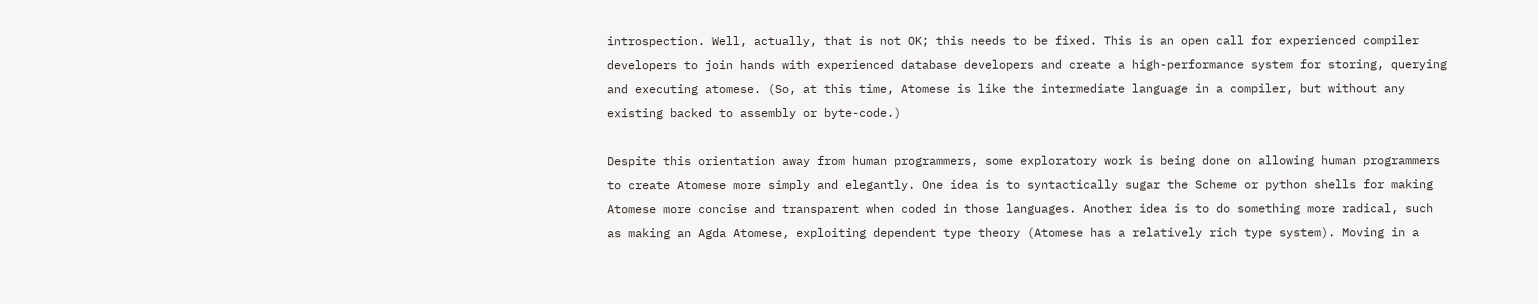introspection. Well, actually, that is not OK; this needs to be fixed. This is an open call for experienced compiler developers to join hands with experienced database developers and create a high-performance system for storing, querying and executing atomese. (So, at this time, Atomese is like the intermediate language in a compiler, but without any existing backed to assembly or byte-code.)

Despite this orientation away from human programmers, some exploratory work is being done on allowing human programmers to create Atomese more simply and elegantly. One idea is to syntactically sugar the Scheme or python shells for making Atomese more concise and transparent when coded in those languages. Another idea is to do something more radical, such as making an Agda Atomese, exploiting dependent type theory (Atomese has a relatively rich type system). Moving in a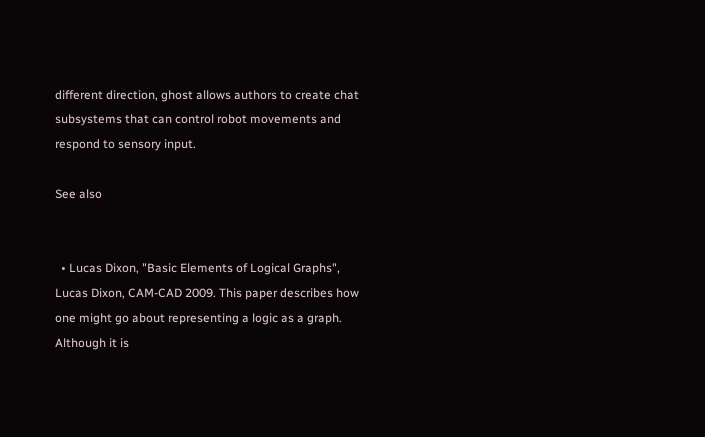different direction, ghost allows authors to create chat subsystems that can control robot movements and respond to sensory input.

See also


  • Lucas Dixon, "Basic Elements of Logical Graphs", Lucas Dixon, CAM-CAD 2009. This paper describes how one might go about representing a logic as a graph. Although it is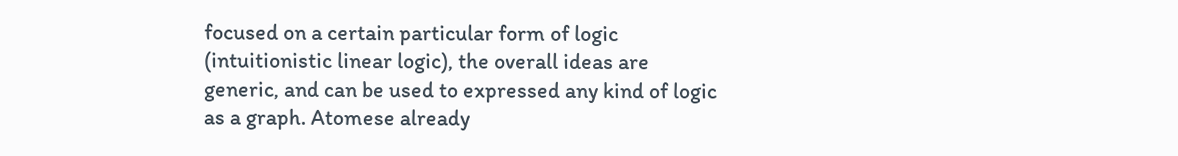focused on a certain particular form of logic (intuitionistic linear logic), the overall ideas are generic, and can be used to expressed any kind of logic as a graph. Atomese already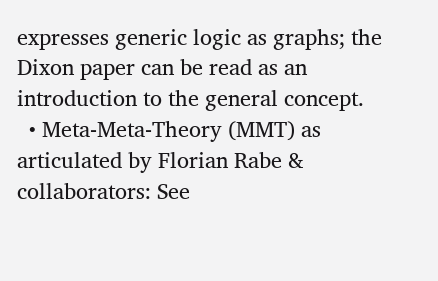expresses generic logic as graphs; the Dixon paper can be read as an introduction to the general concept.
  • Meta-Meta-Theory (MMT) as articulated by Florian Rabe & collaborators: See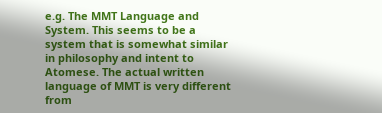e.g. The MMT Language and System. This seems to be a system that is somewhat similar in philosophy and intent to Atomese. The actual written language of MMT is very different from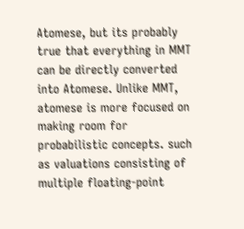Atomese, but its probably true that everything in MMT can be directly converted into Atomese. Unlike MMT, atomese is more focused on making room for probabilistic concepts. such as valuations consisting of multiple floating-point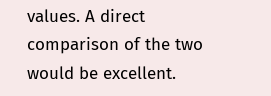values. A direct comparison of the two would be excellent.